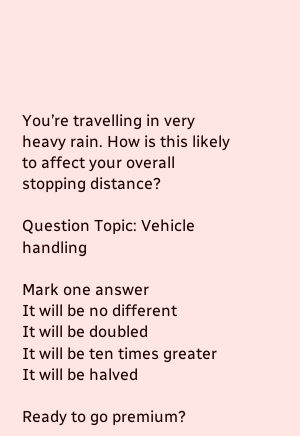You’re travelling in very heavy rain. How is this likely to affect your overall stopping distance?

Question Topic: Vehicle handling

Mark one answer
It will be no different
It will be doubled
It will be ten times greater
It will be halved

Ready to go premium?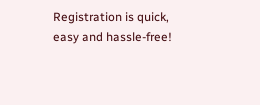Registration is quick, easy and hassle-free!